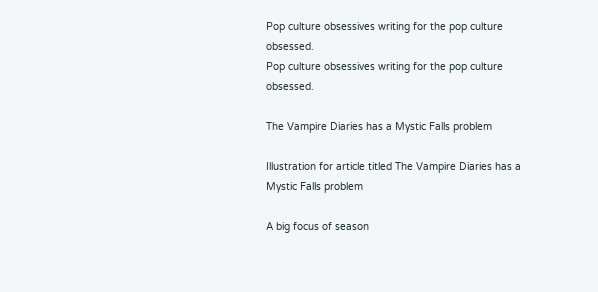Pop culture obsessives writing for the pop culture obsessed.
Pop culture obsessives writing for the pop culture obsessed.

The Vampire Diaries has a Mystic Falls problem

Illustration for article titled The Vampire Diaries has a Mystic Falls problem

A big focus of season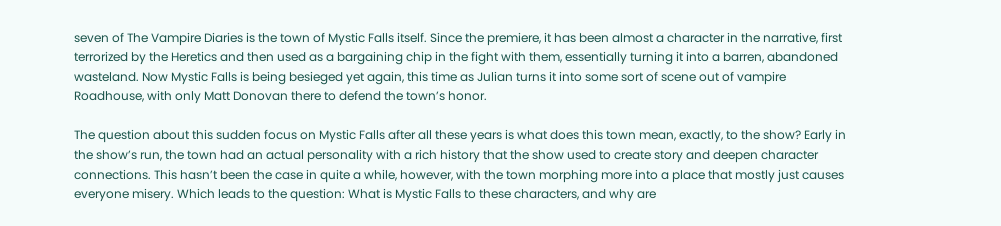seven of The Vampire Diaries is the town of Mystic Falls itself. Since the premiere, it has been almost a character in the narrative, first terrorized by the Heretics and then used as a bargaining chip in the fight with them, essentially turning it into a barren, abandoned wasteland. Now Mystic Falls is being besieged yet again, this time as Julian turns it into some sort of scene out of vampire Roadhouse, with only Matt Donovan there to defend the town’s honor.

The question about this sudden focus on Mystic Falls after all these years is what does this town mean, exactly, to the show? Early in the show’s run, the town had an actual personality with a rich history that the show used to create story and deepen character connections. This hasn’t been the case in quite a while, however, with the town morphing more into a place that mostly just causes everyone misery. Which leads to the question: What is Mystic Falls to these characters, and why are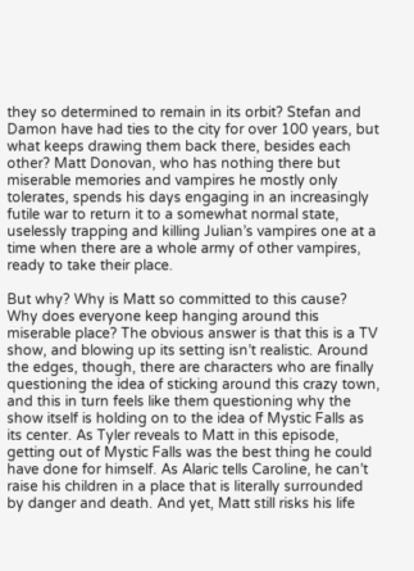they so determined to remain in its orbit? Stefan and Damon have had ties to the city for over 100 years, but what keeps drawing them back there, besides each other? Matt Donovan, who has nothing there but miserable memories and vampires he mostly only tolerates, spends his days engaging in an increasingly futile war to return it to a somewhat normal state, uselessly trapping and killing Julian’s vampires one at a time when there are a whole army of other vampires, ready to take their place.

But why? Why is Matt so committed to this cause? Why does everyone keep hanging around this miserable place? The obvious answer is that this is a TV show, and blowing up its setting isn’t realistic. Around the edges, though, there are characters who are finally questioning the idea of sticking around this crazy town, and this in turn feels like them questioning why the show itself is holding on to the idea of Mystic Falls as its center. As Tyler reveals to Matt in this episode, getting out of Mystic Falls was the best thing he could have done for himself. As Alaric tells Caroline, he can’t raise his children in a place that is literally surrounded by danger and death. And yet, Matt still risks his life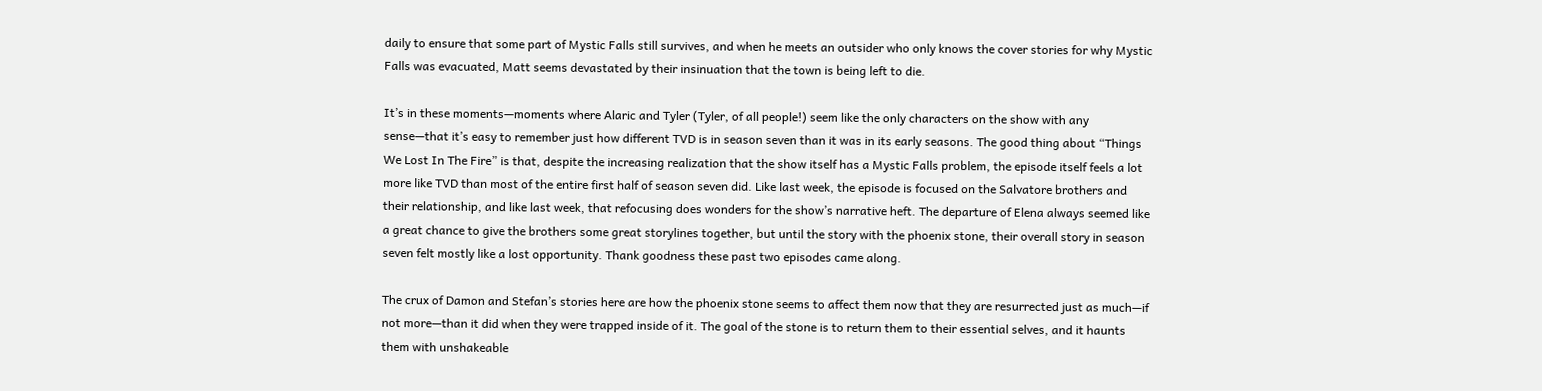daily to ensure that some part of Mystic Falls still survives, and when he meets an outsider who only knows the cover stories for why Mystic Falls was evacuated, Matt seems devastated by their insinuation that the town is being left to die.

It’s in these moments—moments where Alaric and Tyler (Tyler, of all people!) seem like the only characters on the show with any sense—that it’s easy to remember just how different TVD is in season seven than it was in its early seasons. The good thing about “Things We Lost In The Fire” is that, despite the increasing realization that the show itself has a Mystic Falls problem, the episode itself feels a lot more like TVD than most of the entire first half of season seven did. Like last week, the episode is focused on the Salvatore brothers and their relationship, and like last week, that refocusing does wonders for the show’s narrative heft. The departure of Elena always seemed like a great chance to give the brothers some great storylines together, but until the story with the phoenix stone, their overall story in season seven felt mostly like a lost opportunity. Thank goodness these past two episodes came along.

The crux of Damon and Stefan’s stories here are how the phoenix stone seems to affect them now that they are resurrected just as much—if not more—than it did when they were trapped inside of it. The goal of the stone is to return them to their essential selves, and it haunts them with unshakeable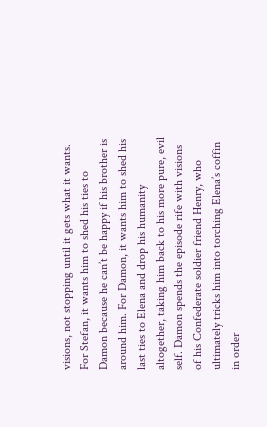visions, not stopping until it gets what it wants. For Stefan, it wants him to shed his ties to Damon because he can’t be happy if his brother is around him. For Damon, it wants him to shed his last ties to Elena and drop his humanity altogether, taking him back to his more pure, evil self. Damon spends the episode rife with visions of his Confederate soldier friend Henry, who ultimately tricks him into torching Elena’s coffin in order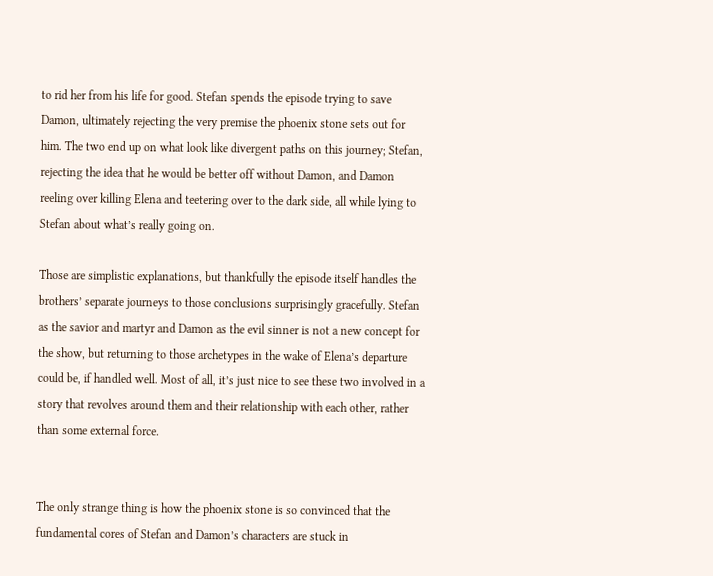to rid her from his life for good. Stefan spends the episode trying to save Damon, ultimately rejecting the very premise the phoenix stone sets out for him. The two end up on what look like divergent paths on this journey; Stefan, rejecting the idea that he would be better off without Damon, and Damon reeling over killing Elena and teetering over to the dark side, all while lying to Stefan about what’s really going on.

Those are simplistic explanations, but thankfully the episode itself handles the brothers’ separate journeys to those conclusions surprisingly gracefully. Stefan as the savior and martyr and Damon as the evil sinner is not a new concept for the show, but returning to those archetypes in the wake of Elena’s departure could be, if handled well. Most of all, it’s just nice to see these two involved in a story that revolves around them and their relationship with each other, rather than some external force.


The only strange thing is how the phoenix stone is so convinced that the fundamental cores of Stefan and Damon’s characters are stuck in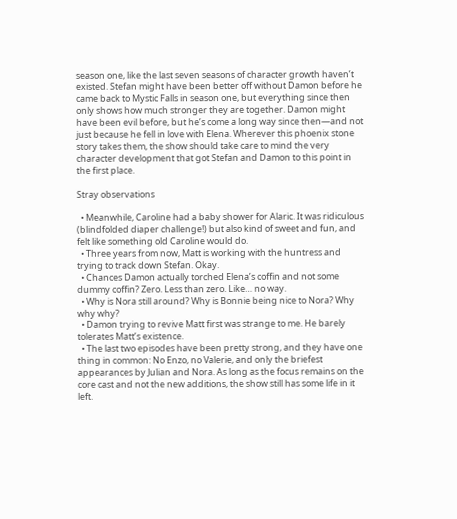season one, like the last seven seasons of character growth haven’t existed. Stefan might have been better off without Damon before he came back to Mystic Falls in season one, but everything since then only shows how much stronger they are together. Damon might have been evil before, but he’s come a long way since then—and not just because he fell in love with Elena. Wherever this phoenix stone story takes them, the show should take care to mind the very character development that got Stefan and Damon to this point in the first place.

Stray observations

  • Meanwhile, Caroline had a baby shower for Alaric. It was ridiculous (blindfolded diaper challenge!) but also kind of sweet and fun, and felt like something old Caroline would do.
  • Three years from now, Matt is working with the huntress and trying to track down Stefan. Okay.
  • Chances Damon actually torched Elena’s coffin and not some dummy coffin? Zero. Less than zero. Like… no way.
  • Why is Nora still around? Why is Bonnie being nice to Nora? Why why why?
  • Damon trying to revive Matt first was strange to me. He barely tolerates Matt’s existence.
  • The last two episodes have been pretty strong, and they have one thing in common: No Enzo, no Valerie, and only the briefest appearances by Julian and Nora. As long as the focus remains on the core cast and not the new additions, the show still has some life in it left.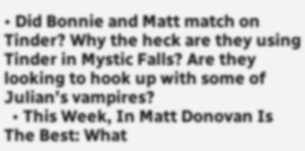• Did Bonnie and Matt match on Tinder? Why the heck are they using Tinder in Mystic Falls? Are they looking to hook up with some of Julian’s vampires?
  • This Week, In Matt Donovan Is The Best: What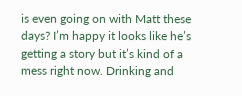is even going on with Matt these days? I’m happy it looks like he’s getting a story but it’s kind of a mess right now. Drinking and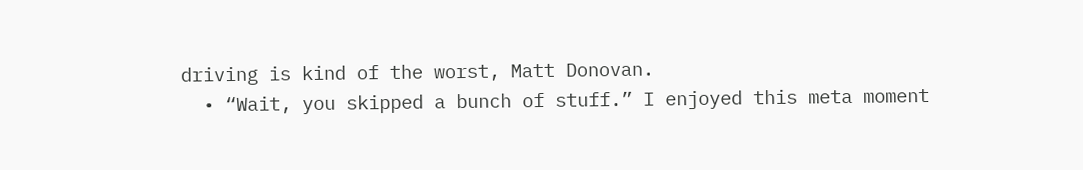driving is kind of the worst, Matt Donovan.
  • “Wait, you skipped a bunch of stuff.” I enjoyed this meta moment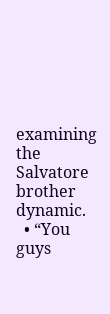examining the Salvatore brother dynamic.
  • “You guys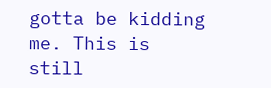gotta be kidding me. This is still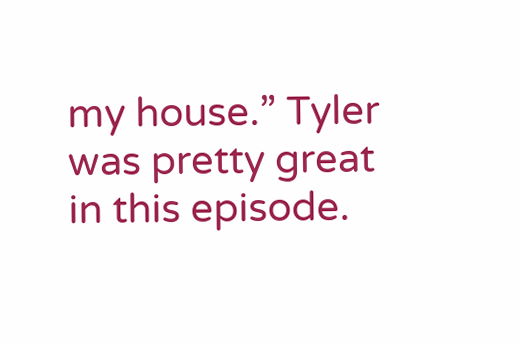my house.” Tyler was pretty great in this episode.